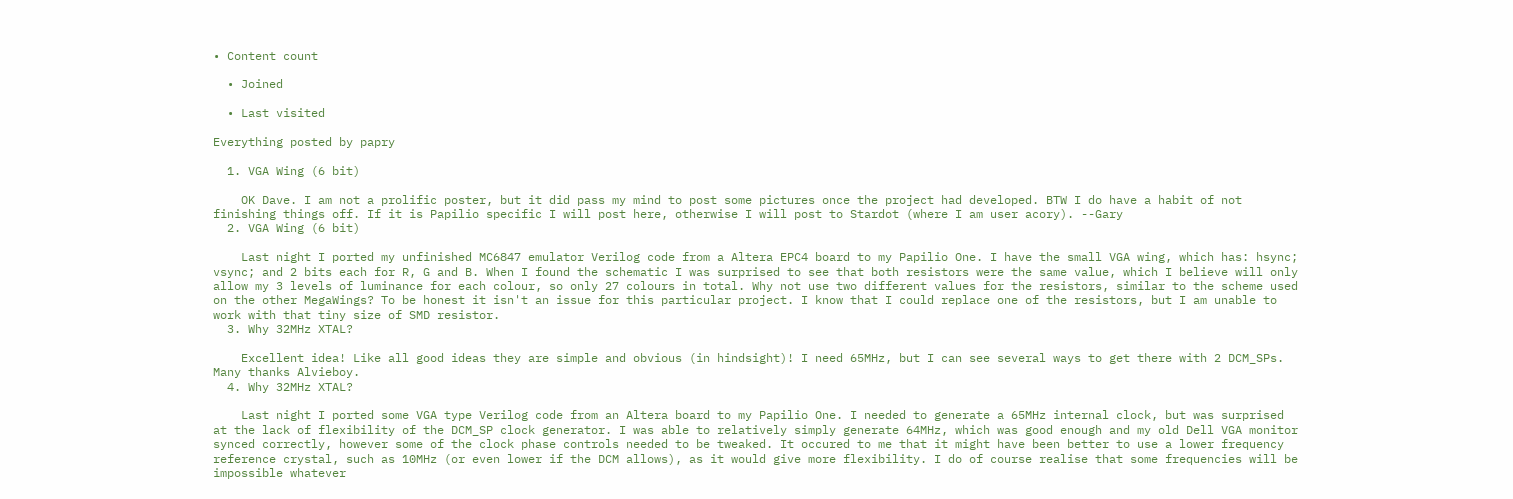• Content count

  • Joined

  • Last visited

Everything posted by papry

  1. VGA Wing (6 bit)

    OK Dave. I am not a prolific poster, but it did pass my mind to post some pictures once the project had developed. BTW I do have a habit of not finishing things off. If it is Papilio specific I will post here, otherwise I will post to Stardot (where I am user acory). --Gary
  2. VGA Wing (6 bit)

    Last night I ported my unfinished MC6847 emulator Verilog code from a Altera EPC4 board to my Papilio One. I have the small VGA wing, which has: hsync; vsync; and 2 bits each for R, G and B. When I found the schematic I was surprised to see that both resistors were the same value, which I believe will only allow my 3 levels of luminance for each colour, so only 27 colours in total. Why not use two different values for the resistors, similar to the scheme used on the other MegaWings? To be honest it isn't an issue for this particular project. I know that I could replace one of the resistors, but I am unable to work with that tiny size of SMD resistor.
  3. Why 32MHz XTAL?

    Excellent idea! Like all good ideas they are simple and obvious (in hindsight)! I need 65MHz, but I can see several ways to get there with 2 DCM_SPs. Many thanks Alvieboy.
  4. Why 32MHz XTAL?

    Last night I ported some VGA type Verilog code from an Altera board to my Papilio One. I needed to generate a 65MHz internal clock, but was surprised at the lack of flexibility of the DCM_SP clock generator. I was able to relatively simply generate 64MHz, which was good enough and my old Dell VGA monitor synced correctly, however some of the clock phase controls needed to be tweaked. It occured to me that it might have been better to use a lower frequency reference crystal, such as 10MHz (or even lower if the DCM allows), as it would give more flexibility. I do of course realise that some frequencies will be impossible whatever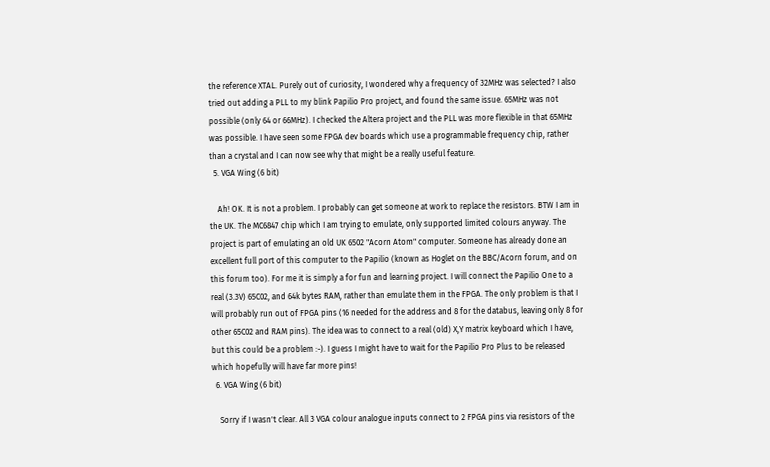the reference XTAL. Purely out of curiosity, I wondered why a frequency of 32MHz was selected? I also tried out adding a PLL to my blink Papilio Pro project, and found the same issue. 65MHz was not possible (only 64 or 66MHz). I checked the Altera project and the PLL was more flexible in that 65MHz was possible. I have seen some FPGA dev boards which use a programmable frequency chip, rather than a crystal and I can now see why that might be a really useful feature.
  5. VGA Wing (6 bit)

    Ah! OK. It is not a problem. I probably can get someone at work to replace the resistors. BTW I am in the UK. The MC6847 chip which I am trying to emulate, only supported limited colours anyway. The project is part of emulating an old UK 6502 "Acorn Atom" computer. Someone has already done an excellent full port of this computer to the Papilio (known as Hoglet on the BBC/Acorn forum, and on this forum too). For me it is simply a for fun and learning project. I will connect the Papilio One to a real (3.3V) 65C02, and 64k bytes RAM, rather than emulate them in the FPGA. The only problem is that I will probably run out of FPGA pins (16 needed for the address and 8 for the databus, leaving only 8 for other 65C02 and RAM pins). The idea was to connect to a real (old) X,Y matrix keyboard which I have, but this could be a problem :-). I guess I might have to wait for the Papilio Pro Plus to be released which hopefully will have far more pins!
  6. VGA Wing (6 bit)

    Sorry if I wasn't clear. All 3 VGA colour analogue inputs connect to 2 FPGA pins via resistors of the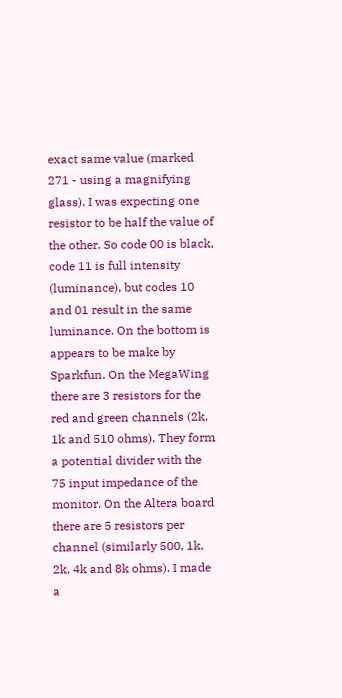exact same value (marked 271 - using a magnifying glass). I was expecting one resistor to be half the value of the other. So code 00 is black, code 11 is full intensity (luminance), but codes 10 and 01 result in the same luminance. On the bottom is appears to be make by Sparkfun. On the MegaWing there are 3 resistors for the red and green channels (2k, 1k and 510 ohms). They form a potential divider with the 75 input impedance of the monitor. On the Altera board there are 5 resistors per channel (similarly 500, 1k, 2k, 4k and 8k ohms). I made a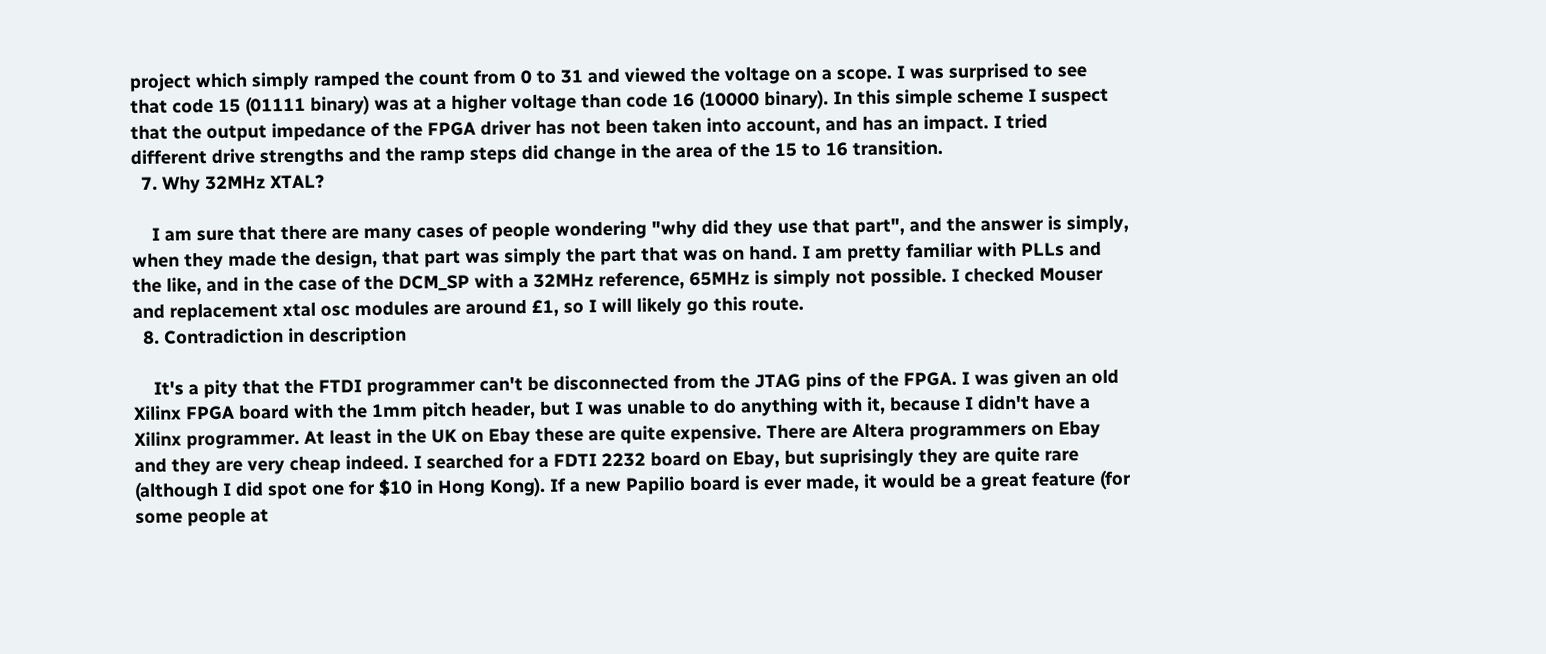project which simply ramped the count from 0 to 31 and viewed the voltage on a scope. I was surprised to see that code 15 (01111 binary) was at a higher voltage than code 16 (10000 binary). In this simple scheme I suspect that the output impedance of the FPGA driver has not been taken into account, and has an impact. I tried different drive strengths and the ramp steps did change in the area of the 15 to 16 transition.
  7. Why 32MHz XTAL?

    I am sure that there are many cases of people wondering "why did they use that part", and the answer is simply, when they made the design, that part was simply the part that was on hand. I am pretty familiar with PLLs and the like, and in the case of the DCM_SP with a 32MHz reference, 65MHz is simply not possible. I checked Mouser and replacement xtal osc modules are around £1, so I will likely go this route.
  8. Contradiction in description

    It's a pity that the FTDI programmer can't be disconnected from the JTAG pins of the FPGA. I was given an old Xilinx FPGA board with the 1mm pitch header, but I was unable to do anything with it, because I didn't have a Xilinx programmer. At least in the UK on Ebay these are quite expensive. There are Altera programmers on Ebay and they are very cheap indeed. I searched for a FDTI 2232 board on Ebay, but suprisingly they are quite rare (although I did spot one for $10 in Hong Kong). If a new Papilio board is ever made, it would be a great feature (for some people at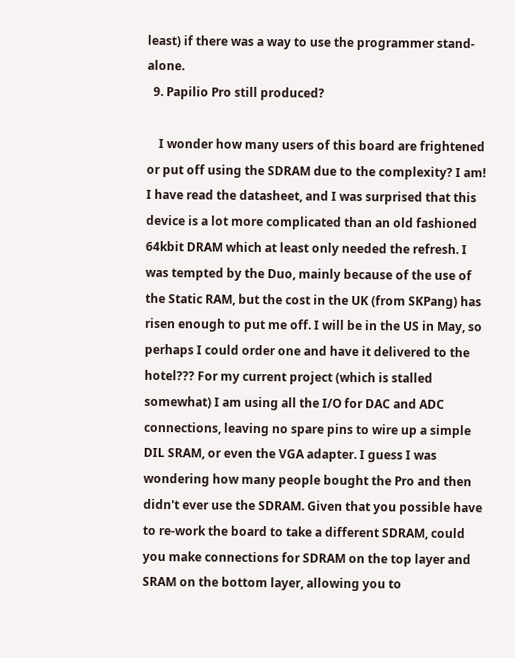least) if there was a way to use the programmer stand-alone.
  9. Papilio Pro still produced?

    I wonder how many users of this board are frightened or put off using the SDRAM due to the complexity? I am! I have read the datasheet, and I was surprised that this device is a lot more complicated than an old fashioned 64kbit DRAM which at least only needed the refresh. I was tempted by the Duo, mainly because of the use of the Static RAM, but the cost in the UK (from SKPang) has risen enough to put me off. I will be in the US in May, so perhaps I could order one and have it delivered to the hotel??? For my current project (which is stalled somewhat) I am using all the I/O for DAC and ADC connections, leaving no spare pins to wire up a simple DIL SRAM, or even the VGA adapter. I guess I was wondering how many people bought the Pro and then didn't ever use the SDRAM. Given that you possible have to re-work the board to take a different SDRAM, could you make connections for SDRAM on the top layer and SRAM on the bottom layer, allowing you to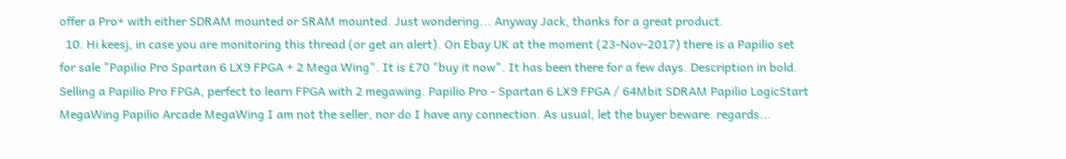offer a Pro+ with either SDRAM mounted or SRAM mounted. Just wondering... Anyway Jack, thanks for a great product.
  10. Hi keesj, in case you are monitoring this thread (or get an alert). On Ebay UK at the moment (23-Nov-2017) there is a Papilio set for sale "Papilio Pro Spartan 6 LX9 FPGA + 2 Mega Wing". It is £70 "buy it now". It has been there for a few days. Description in bold. Selling a Papilio Pro FPGA, perfect to learn FPGA with 2 megawing. Papilio Pro - Spartan 6 LX9 FPGA / 64Mbit SDRAM Papilio LogicStart MegaWing Papilio Arcade MegaWing I am not the seller, nor do I have any connection. As usual, let the buyer beware. regards...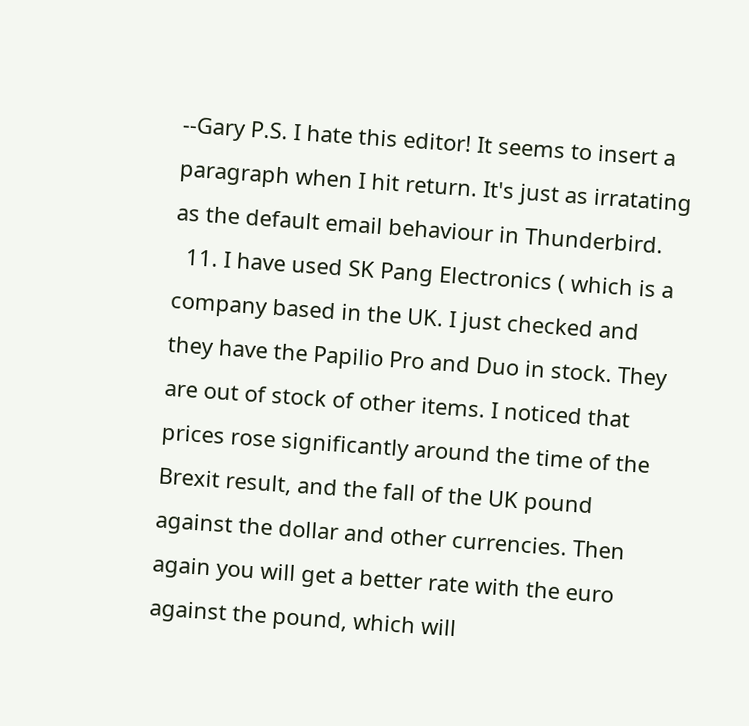--Gary P.S. I hate this editor! It seems to insert a paragraph when I hit return. It's just as irratating as the default email behaviour in Thunderbird.
  11. I have used SK Pang Electronics ( which is a company based in the UK. I just checked and they have the Papilio Pro and Duo in stock. They are out of stock of other items. I noticed that prices rose significantly around the time of the Brexit result, and the fall of the UK pound against the dollar and other currencies. Then again you will get a better rate with the euro against the pound, which will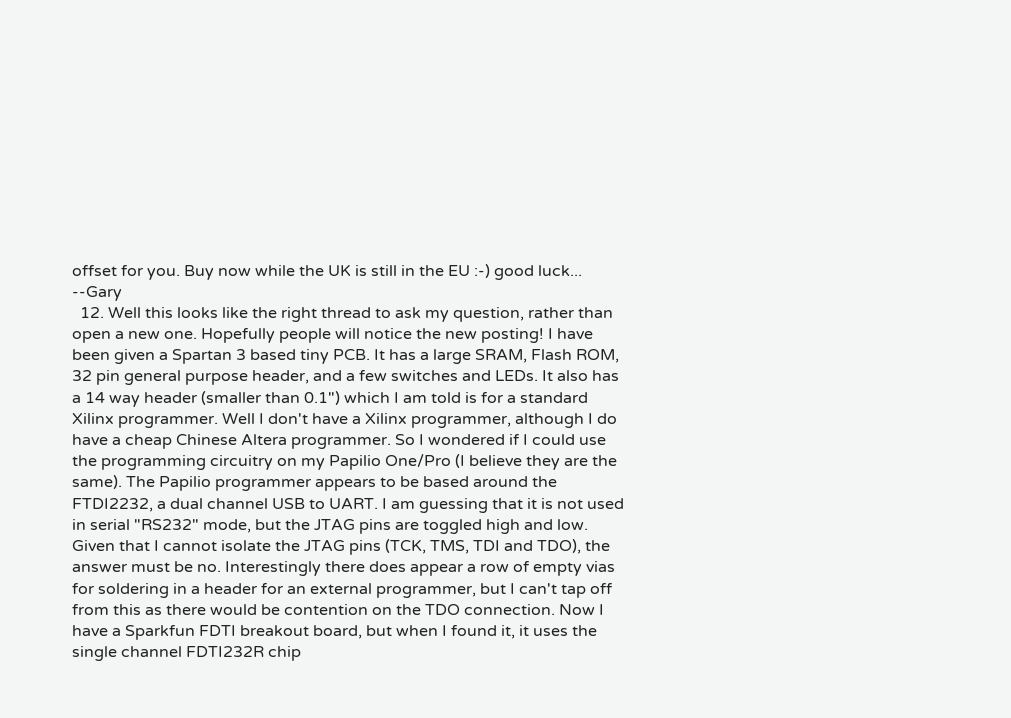offset for you. Buy now while the UK is still in the EU :-) good luck... --Gary
  12. Well this looks like the right thread to ask my question, rather than open a new one. Hopefully people will notice the new posting! I have been given a Spartan 3 based tiny PCB. It has a large SRAM, Flash ROM, 32 pin general purpose header, and a few switches and LEDs. It also has a 14 way header (smaller than 0.1") which I am told is for a standard Xilinx programmer. Well I don't have a Xilinx programmer, although I do have a cheap Chinese Altera programmer. So I wondered if I could use the programming circuitry on my Papilio One/Pro (I believe they are the same). The Papilio programmer appears to be based around the FTDI2232, a dual channel USB to UART. I am guessing that it is not used in serial "RS232" mode, but the JTAG pins are toggled high and low. Given that I cannot isolate the JTAG pins (TCK, TMS, TDI and TDO), the answer must be no. Interestingly there does appear a row of empty vias for soldering in a header for an external programmer, but I can't tap off from this as there would be contention on the TDO connection. Now I have a Sparkfun FDTI breakout board, but when I found it, it uses the single channel FDTI232R chip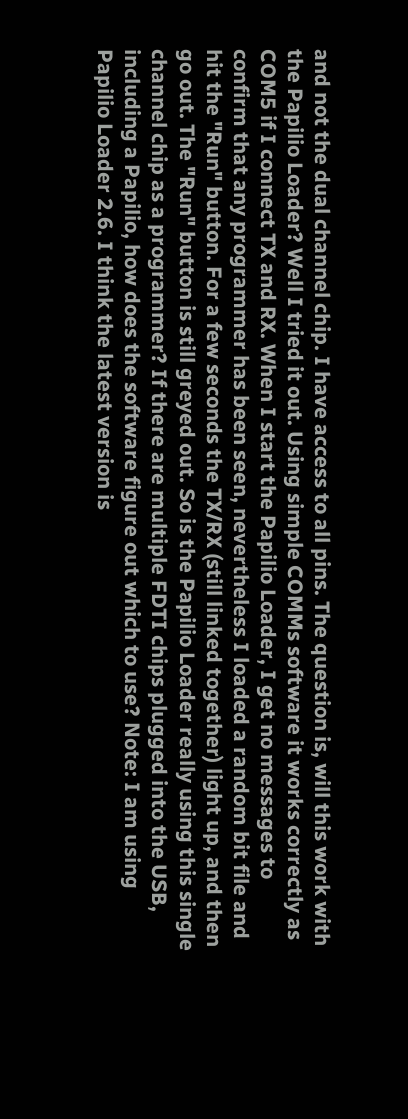and not the dual channel chip. I have access to all pins. The question is, will this work with the Papilio Loader? Well I tried it out. Using simple COMMs software it works correctly as COM5 if I connect TX and RX. When I start the Papilio Loader, I get no messages to confirm that any programmer has been seen, nevertheless I loaded a random bit file and hit the "Run" button. For a few seconds the TX/RX (still linked together) light up, and then go out. The "Run" button is still greyed out. So is the Papilio Loader really using this single channel chip as a programmer? If there are multiple FDTI chips plugged into the USB, including a Papilio, how does the software figure out which to use? Note: I am using Papilio Loader 2.6. I think the latest version is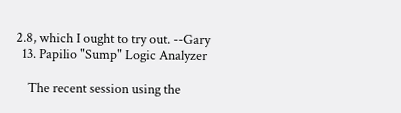2.8, which I ought to try out. --Gary
  13. Papilio "Sump" Logic Analyzer

    The recent session using the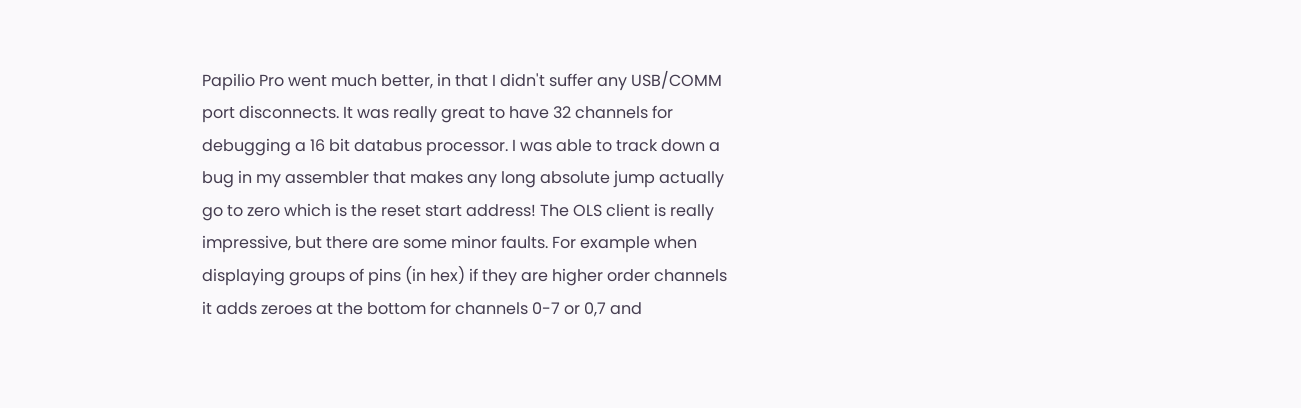Papilio Pro went much better, in that I didn't suffer any USB/COMM port disconnects. It was really great to have 32 channels for debugging a 16 bit databus processor. I was able to track down a bug in my assembler that makes any long absolute jump actually go to zero which is the reset start address! The OLS client is really impressive, but there are some minor faults. For example when displaying groups of pins (in hex) if they are higher order channels it adds zeroes at the bottom for channels 0-7 or 0,7 and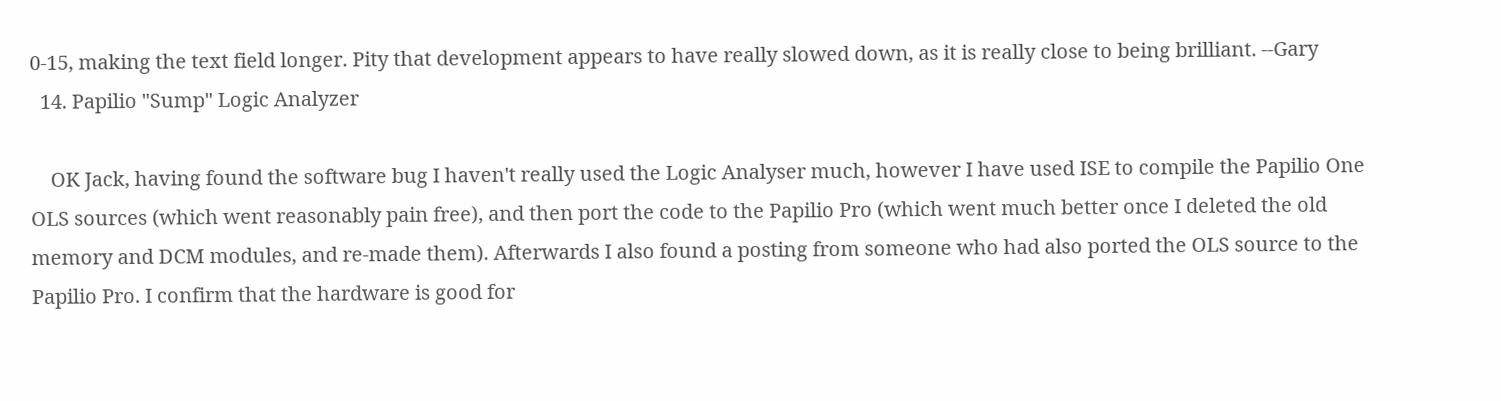0-15, making the text field longer. Pity that development appears to have really slowed down, as it is really close to being brilliant. --Gary
  14. Papilio "Sump" Logic Analyzer

    OK Jack, having found the software bug I haven't really used the Logic Analyser much, however I have used ISE to compile the Papilio One OLS sources (which went reasonably pain free), and then port the code to the Papilio Pro (which went much better once I deleted the old memory and DCM modules, and re-made them). Afterwards I also found a posting from someone who had also ported the OLS source to the Papilio Pro. I confirm that the hardware is good for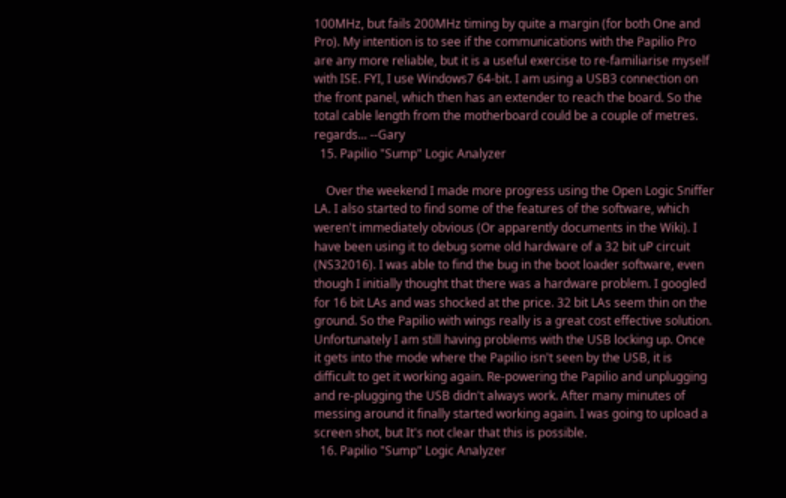100MHz, but fails 200MHz timing by quite a margin (for both One and Pro). My intention is to see if the communications with the Papilio Pro are any more reliable, but it is a useful exercise to re-familiarise myself with ISE. FYI, I use Windows7 64-bit. I am using a USB3 connection on the front panel, which then has an extender to reach the board. So the total cable length from the motherboard could be a couple of metres. regards... --Gary
  15. Papilio "Sump" Logic Analyzer

    Over the weekend I made more progress using the Open Logic Sniffer LA. I also started to find some of the features of the software, which weren't immediately obvious (Or apparently documents in the Wiki). I have been using it to debug some old hardware of a 32 bit uP circuit (NS32016). I was able to find the bug in the boot loader software, even though I initially thought that there was a hardware problem. I googled for 16 bit LAs and was shocked at the price. 32 bit LAs seem thin on the ground. So the Papilio with wings really is a great cost effective solution. Unfortunately I am still having problems with the USB locking up. Once it gets into the mode where the Papilio isn't seen by the USB, it is difficult to get it working again. Re-powering the Papilio and unplugging and re-plugging the USB didn't always work. After many minutes of messing around it finally started working again. I was going to upload a screen shot, but It's not clear that this is possible.
  16. Papilio "Sump" Logic Analyzer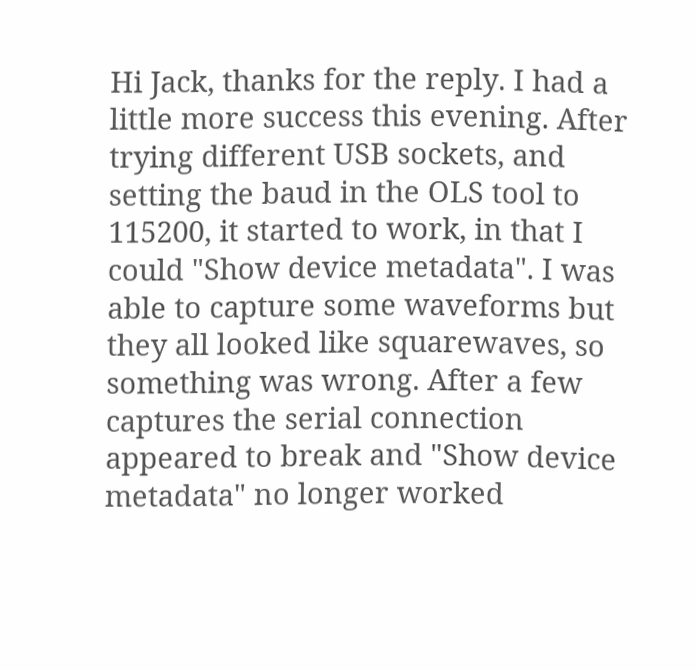Hi Jack, thanks for the reply. I had a little more success this evening. After trying different USB sockets, and setting the baud in the OLS tool to 115200, it started to work, in that I could "Show device metadata". I was able to capture some waveforms but they all looked like squarewaves, so something was wrong. After a few captures the serial connection appeared to break and "Show device metadata" no longer worked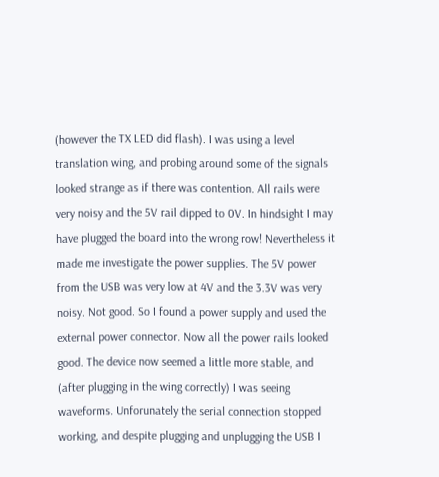(however the TX LED did flash). I was using a level translation wing, and probing around some of the signals looked strange as if there was contention. All rails were very noisy and the 5V rail dipped to 0V. In hindsight I may have plugged the board into the wrong row! Nevertheless it made me investigate the power supplies. The 5V power from the USB was very low at 4V and the 3.3V was very noisy. Not good. So I found a power supply and used the external power connector. Now all the power rails looked good. The device now seemed a little more stable, and (after plugging in the wing correctly) I was seeing waveforms. Unforunately the serial connection stopped working, and despite plugging and unplugging the USB I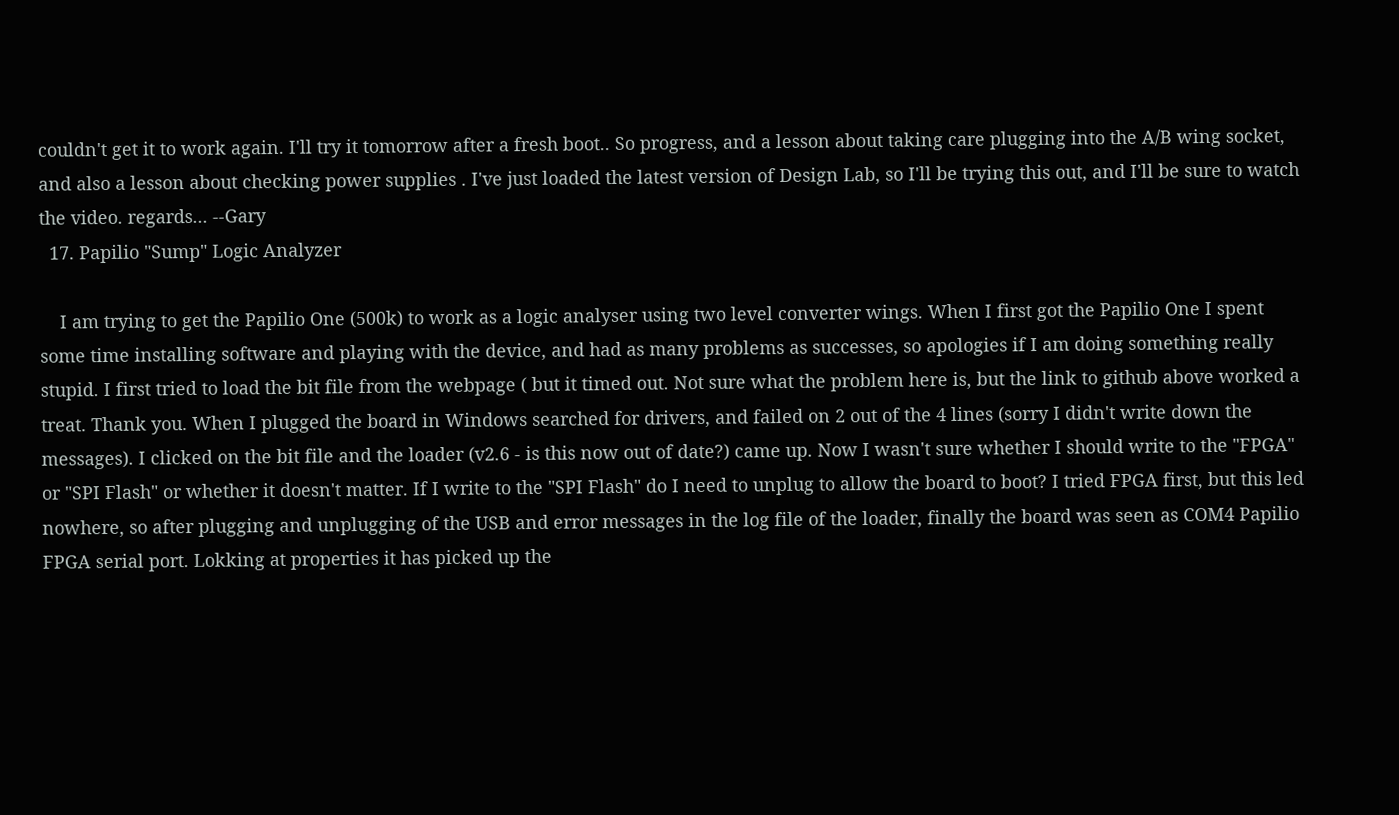couldn't get it to work again. I'll try it tomorrow after a fresh boot.. So progress, and a lesson about taking care plugging into the A/B wing socket, and also a lesson about checking power supplies . I've just loaded the latest version of Design Lab, so I'll be trying this out, and I'll be sure to watch the video. regards... --Gary
  17. Papilio "Sump" Logic Analyzer

    I am trying to get the Papilio One (500k) to work as a logic analyser using two level converter wings. When I first got the Papilio One I spent some time installing software and playing with the device, and had as many problems as successes, so apologies if I am doing something really stupid. I first tried to load the bit file from the webpage ( but it timed out. Not sure what the problem here is, but the link to github above worked a treat. Thank you. When I plugged the board in Windows searched for drivers, and failed on 2 out of the 4 lines (sorry I didn't write down the messages). I clicked on the bit file and the loader (v2.6 - is this now out of date?) came up. Now I wasn't sure whether I should write to the "FPGA" or "SPI Flash" or whether it doesn't matter. If I write to the "SPI Flash" do I need to unplug to allow the board to boot? I tried FPGA first, but this led nowhere, so after plugging and unplugging of the USB and error messages in the log file of the loader, finally the board was seen as COM4 Papilio FPGA serial port. Lokking at properties it has picked up the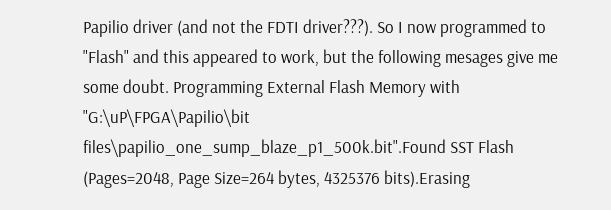Papilio driver (and not the FDTI driver???). So I now programmed to "Flash" and this appeared to work, but the following mesages give me some doubt. Programming External Flash Memory with "G:\uP\FPGA\Papilio\bit files\papilio_one_sump_blaze_p1_500k.bit".Found SST Flash (Pages=2048, Page Size=264 bytes, 4325376 bits).Erasing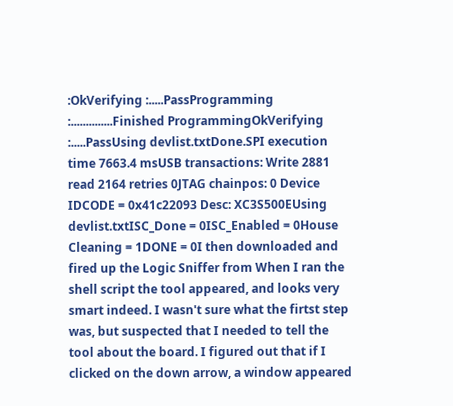:OkVerifying :.....PassProgramming :..............Finished ProgrammingOkVerifying :.....PassUsing devlist.txtDone.SPI execution time 7663.4 msUSB transactions: Write 2881 read 2164 retries 0JTAG chainpos: 0 Device IDCODE = 0x41c22093 Desc: XC3S500EUsing devlist.txtISC_Done = 0ISC_Enabled = 0House Cleaning = 1DONE = 0I then downloaded and fired up the Logic Sniffer from When I ran the shell script the tool appeared, and looks very smart indeed. I wasn't sure what the firtst step was, but suspected that I needed to tell the tool about the board. I figured out that if I clicked on the down arrow, a window appeared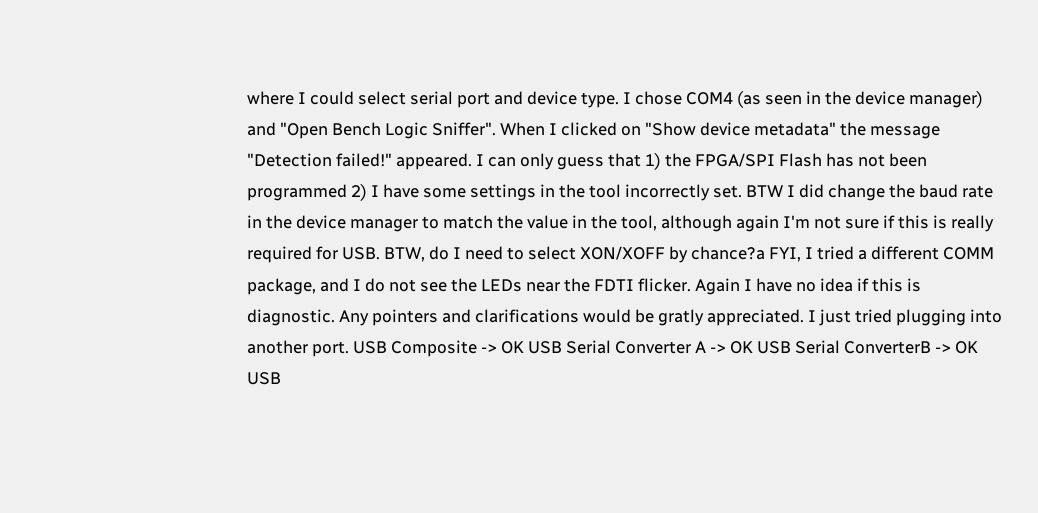where I could select serial port and device type. I chose COM4 (as seen in the device manager) and "Open Bench Logic Sniffer". When I clicked on "Show device metadata" the message "Detection failed!" appeared. I can only guess that 1) the FPGA/SPI Flash has not been programmed 2) I have some settings in the tool incorrectly set. BTW I did change the baud rate in the device manager to match the value in the tool, although again I'm not sure if this is really required for USB. BTW, do I need to select XON/XOFF by chance?a FYI, I tried a different COMM package, and I do not see the LEDs near the FDTI flicker. Again I have no idea if this is diagnostic. Any pointers and clarifications would be gratly appreciated. I just tried plugging into another port. USB Composite -> OK USB Serial Converter A -> OK USB Serial ConverterB -> OK USB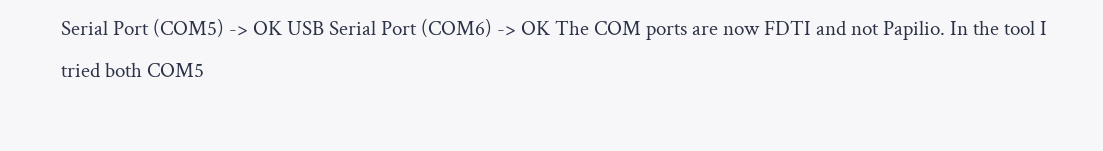Serial Port (COM5) -> OK USB Serial Port (COM6) -> OK The COM ports are now FDTI and not Papilio. In the tool I tried both COM5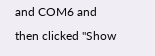and COM6 and then clicked "Show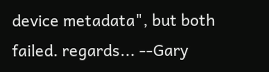device metadata", but both failed. regards... --Gary